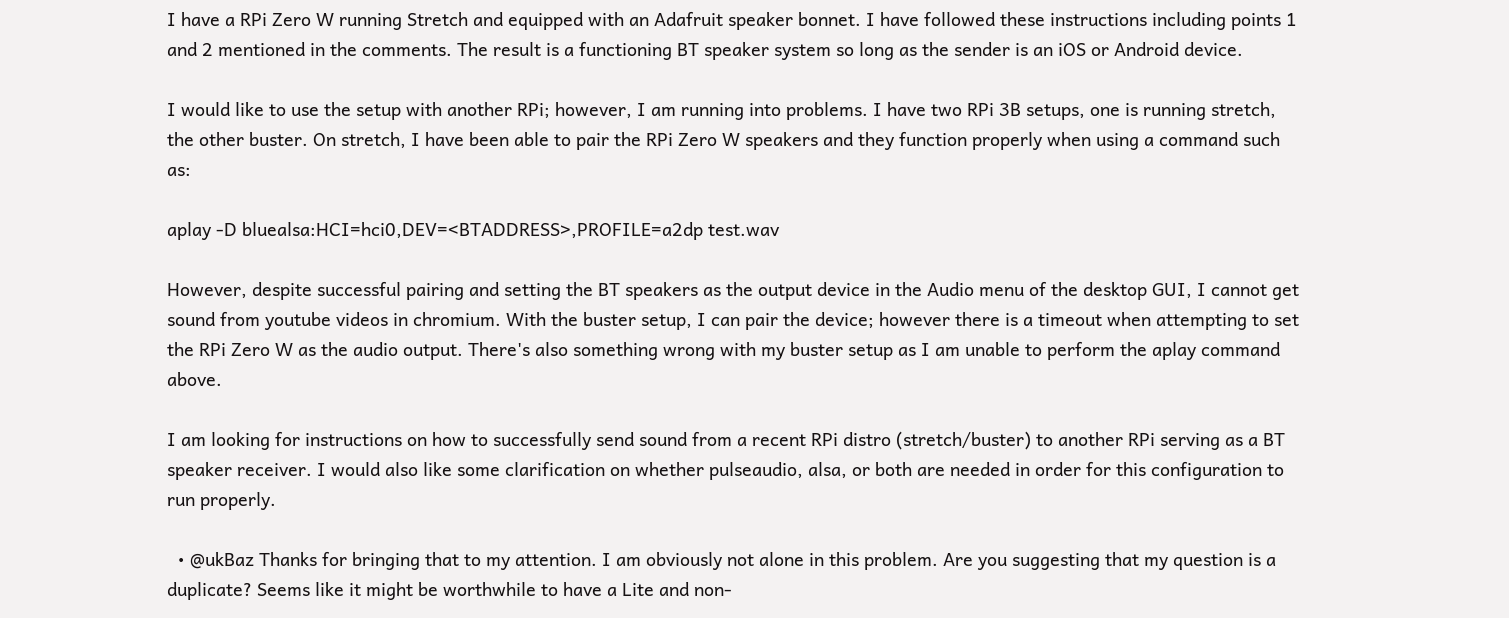I have a RPi Zero W running Stretch and equipped with an Adafruit speaker bonnet. I have followed these instructions including points 1 and 2 mentioned in the comments. The result is a functioning BT speaker system so long as the sender is an iOS or Android device.

I would like to use the setup with another RPi; however, I am running into problems. I have two RPi 3B setups, one is running stretch, the other buster. On stretch, I have been able to pair the RPi Zero W speakers and they function properly when using a command such as:

aplay -D bluealsa:HCI=hci0,DEV=<BTADDRESS>,PROFILE=a2dp test.wav

However, despite successful pairing and setting the BT speakers as the output device in the Audio menu of the desktop GUI, I cannot get sound from youtube videos in chromium. With the buster setup, I can pair the device; however there is a timeout when attempting to set the RPi Zero W as the audio output. There's also something wrong with my buster setup as I am unable to perform the aplay command above.

I am looking for instructions on how to successfully send sound from a recent RPi distro (stretch/buster) to another RPi serving as a BT speaker receiver. I would also like some clarification on whether pulseaudio, alsa, or both are needed in order for this configuration to run properly.

  • @ukBaz Thanks for bringing that to my attention. I am obviously not alone in this problem. Are you suggesting that my question is a duplicate? Seems like it might be worthwhile to have a Lite and non-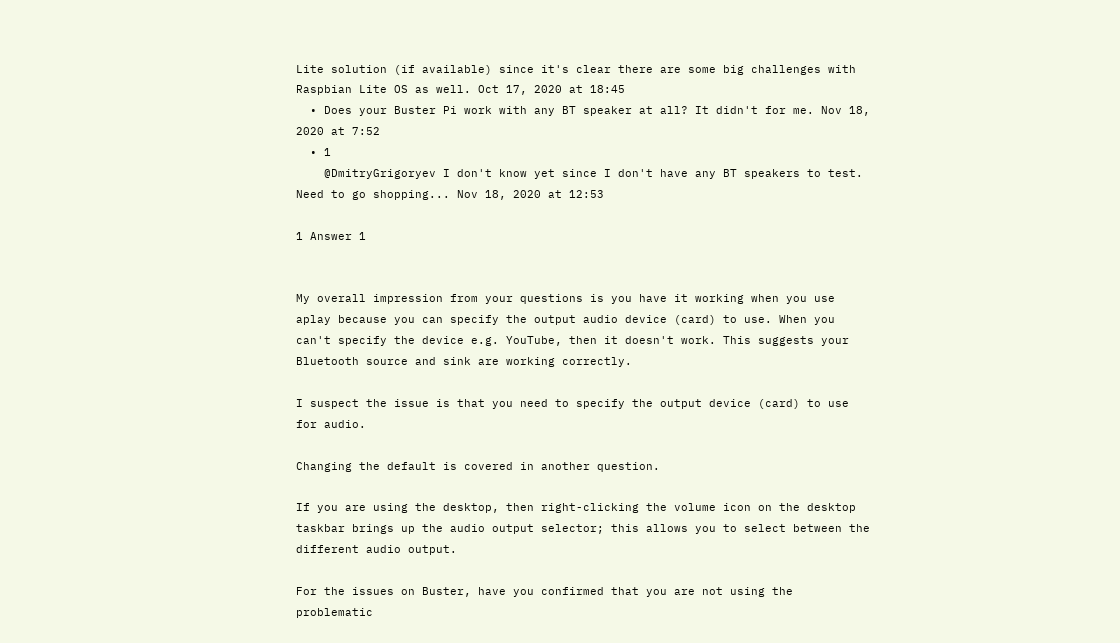Lite solution (if available) since it's clear there are some big challenges with Raspbian Lite OS as well. Oct 17, 2020 at 18:45
  • Does your Buster Pi work with any BT speaker at all? It didn't for me. Nov 18, 2020 at 7:52
  • 1
    @DmitryGrigoryev I don't know yet since I don't have any BT speakers to test. Need to go shopping... Nov 18, 2020 at 12:53

1 Answer 1


My overall impression from your questions is you have it working when you use aplay because you can specify the output audio device (card) to use. When you can't specify the device e.g. YouTube, then it doesn't work. This suggests your Bluetooth source and sink are working correctly.

I suspect the issue is that you need to specify the output device (card) to use for audio.

Changing the default is covered in another question.

If you are using the desktop, then right-clicking the volume icon on the desktop taskbar brings up the audio output selector; this allows you to select between the different audio output.

For the issues on Buster, have you confirmed that you are not using the problematic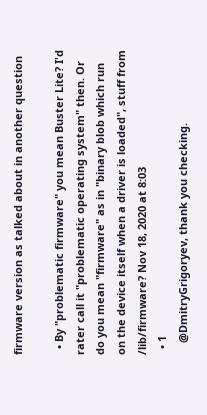firmware version as talked about in another question

  • By "problematic firmware" you mean Buster Lite? I'd rater call it "problematic operating system" then. Or do you mean "firmware" as in "binary blob which run on the device itself when a driver is loaded", stuff from /lib/firmware? Nov 18, 2020 at 8:03
  • 1
    @DmitryGrigoryev, thank you checking.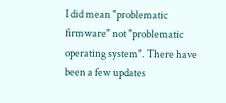I did mean "problematic firmware" not "problematic operating system". There have been a few updates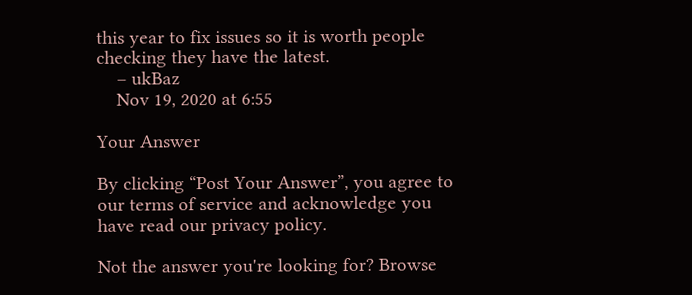this year to fix issues so it is worth people checking they have the latest.
    – ukBaz
    Nov 19, 2020 at 6:55

Your Answer

By clicking “Post Your Answer”, you agree to our terms of service and acknowledge you have read our privacy policy.

Not the answer you're looking for? Browse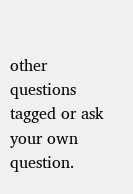other questions tagged or ask your own question.